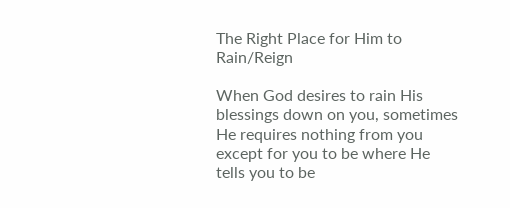The Right Place for Him to Rain/Reign

When God desires to rain His blessings down on you, sometimes He requires nothing from you except for you to be where He tells you to be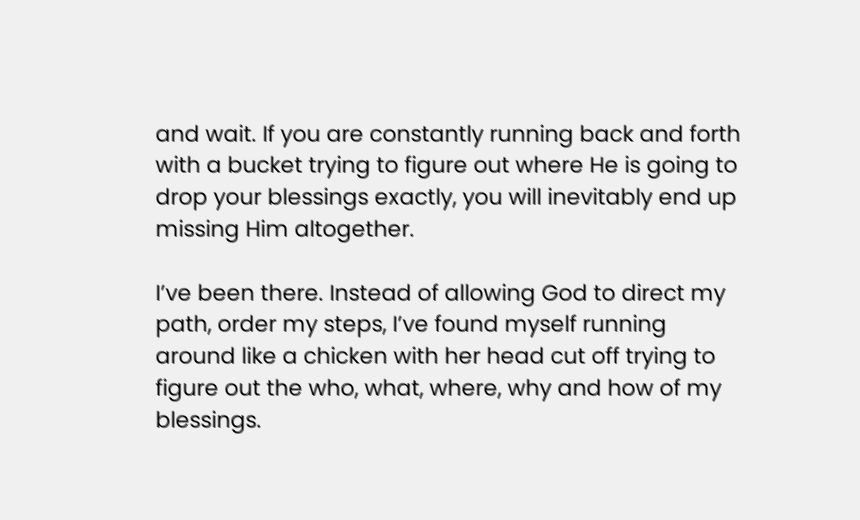and wait. If you are constantly running back and forth with a bucket trying to figure out where He is going to drop your blessings exactly, you will inevitably end up missing Him altogether.

I’ve been there. Instead of allowing God to direct my path, order my steps, I’ve found myself running around like a chicken with her head cut off trying to figure out the who, what, where, why and how of my blessings.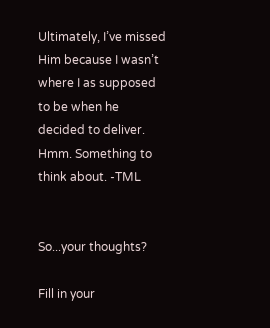Ultimately, I’ve missed Him because I wasn’t where I as supposed to be when he decided to deliver. Hmm. Something to think about. -TML


So...your thoughts?

Fill in your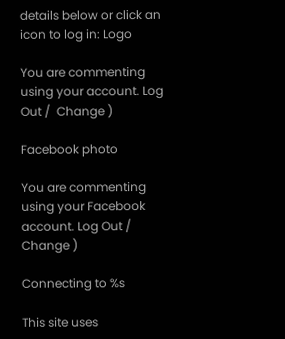details below or click an icon to log in: Logo

You are commenting using your account. Log Out /  Change )

Facebook photo

You are commenting using your Facebook account. Log Out /  Change )

Connecting to %s

This site uses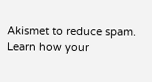Akismet to reduce spam. Learn how your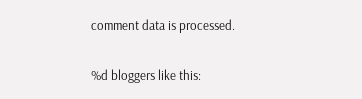comment data is processed.

%d bloggers like this: